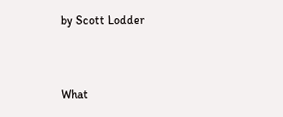by Scott Lodder


What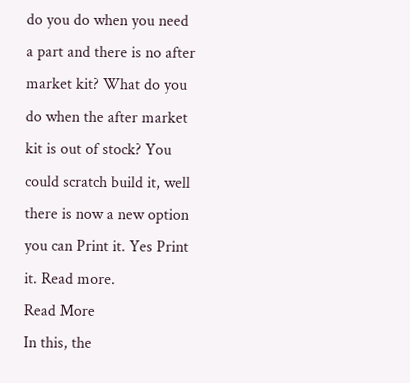do you do when you need a part and there is no after market kit? What do you do when the after market kit is out of stock? You could scratch build it, well there is now a new option you can Print it. Yes Print it. Read more.
Read More
In this, the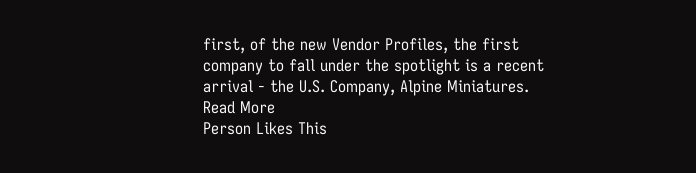first, of the new Vendor Profiles, the first company to fall under the spotlight is a recent arrival - the U.S. Company, Alpine Miniatures.
Read More
Person Likes This